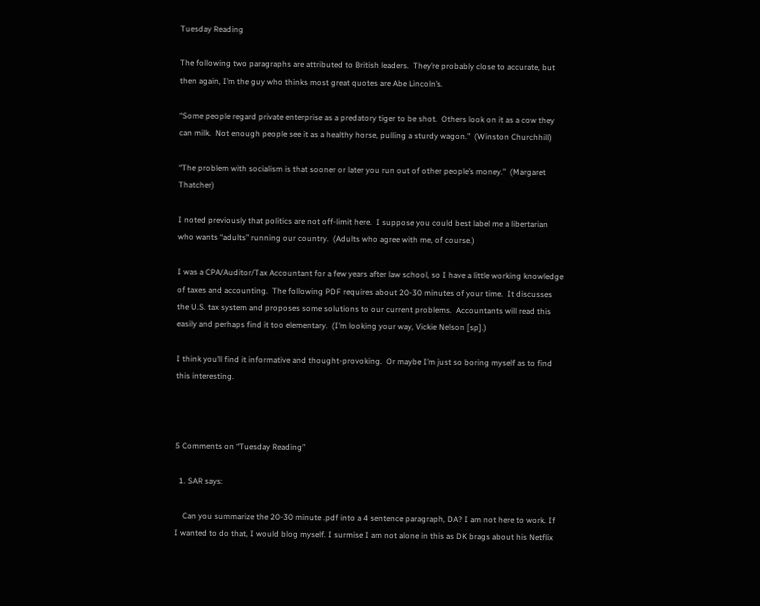Tuesday Reading

The following two paragraphs are attributed to British leaders.  They’re probably close to accurate, but then again, I’m the guy who thinks most great quotes are Abe Lincoln’s.

“Some people regard private enterprise as a predatory tiger to be shot.  Others look on it as a cow they can milk.  Not enough people see it as a healthy horse, pulling a sturdy wagon.”  (Winston Churchhill)

“The problem with socialism is that sooner or later you run out of other people’s money.”  (Margaret Thatcher)

I noted previously that politics are not off-limit here.  I suppose you could best label me a libertarian who wants “adults” running our country.  (Adults who agree with me, of course.)

I was a CPA/Auditor/Tax Accountant for a few years after law school, so I have a little working knowledge of taxes and accounting.  The following PDF requires about 20-30 minutes of your time.  It discusses the U.S. tax system and proposes some solutions to our current problems.  Accountants will read this easily and perhaps find it too elementary.  (I’m looking your way, Vickie Nelson [sp].)

I think you’ll find it informative and thought-provoking.  Or maybe I’m just so boring myself as to find this interesting.



5 Comments on “Tuesday Reading”

  1. SAR says:

    Can you summarize the 20-30 minute .pdf into a 4 sentence paragraph, DA? I am not here to work. If I wanted to do that, I would blog myself. I surmise I am not alone in this as DK brags about his Netflix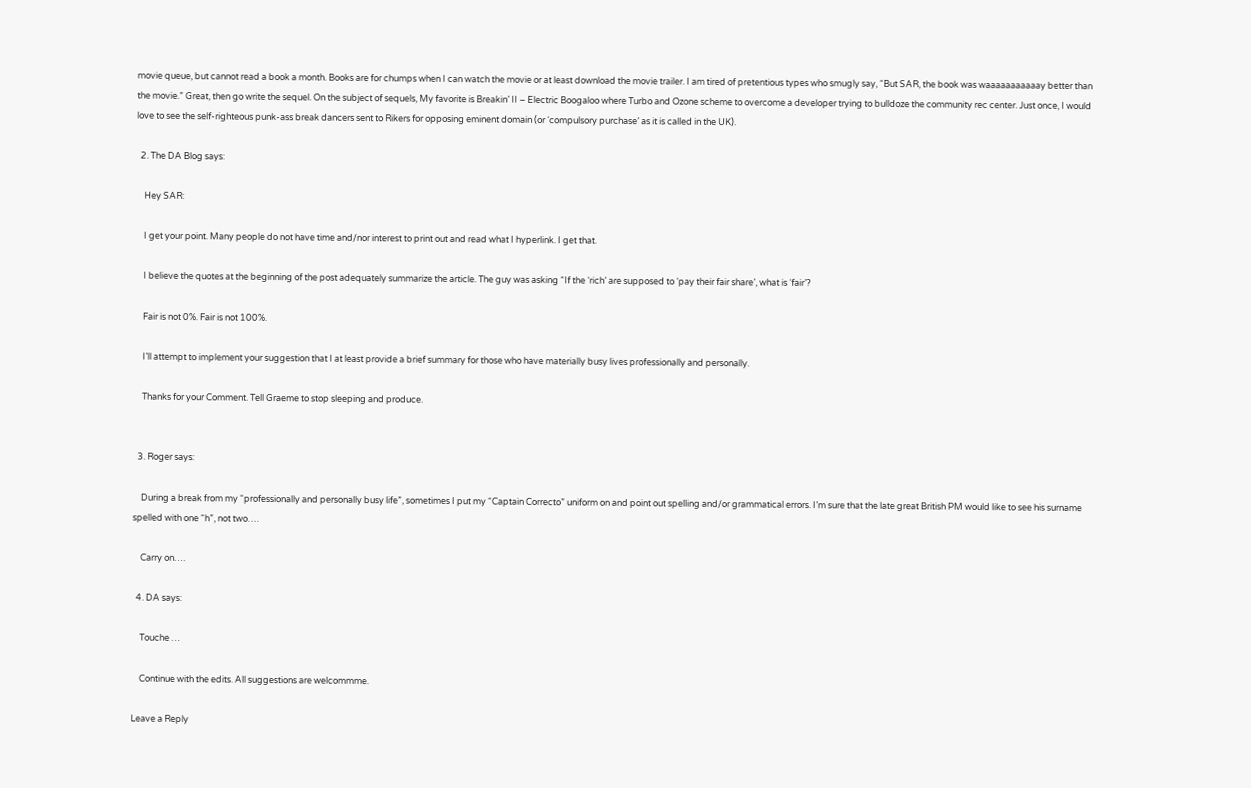movie queue, but cannot read a book a month. Books are for chumps when I can watch the movie or at least download the movie trailer. I am tired of pretentious types who smugly say, “But SAR, the book was waaaaaaaaaaay better than the movie.” Great, then go write the sequel. On the subject of sequels, My favorite is Breakin’ II – Electric Boogaloo where Turbo and Ozone scheme to overcome a developer trying to bulldoze the community rec center. Just once, I would love to see the self-righteous punk-ass break dancers sent to Rikers for opposing eminent domain (or ‘compulsory purchase’ as it is called in the UK).

  2. The DA Blog says:

    Hey SAR:

    I get your point. Many people do not have time and/nor interest to print out and read what I hyperlink. I get that.

    I believe the quotes at the beginning of the post adequately summarize the article. The guy was asking “If the ‘rich’ are supposed to ‘pay their fair share’, what is ‘fair’?

    Fair is not 0%. Fair is not 100%.

    I’ll attempt to implement your suggestion that I at least provide a brief summary for those who have materially busy lives professionally and personally.

    Thanks for your Comment. Tell Graeme to stop sleeping and produce.


  3. Roger says:

    During a break from my “professionally and personally busy life”, sometimes I put my “Captain Correcto” uniform on and point out spelling and/or grammatical errors. I’m sure that the late great British PM would like to see his surname spelled with one “h”, not two….

    Carry on….

  4. DA says:

    Touche …

    Continue with the edits. All suggestions are welcommme.

Leave a Reply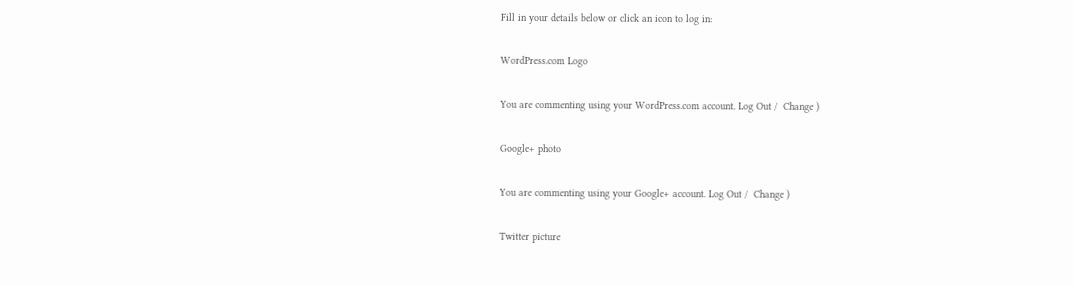Fill in your details below or click an icon to log in:

WordPress.com Logo

You are commenting using your WordPress.com account. Log Out /  Change )

Google+ photo

You are commenting using your Google+ account. Log Out /  Change )

Twitter picture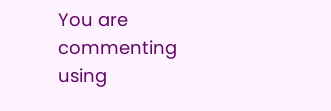You are commenting using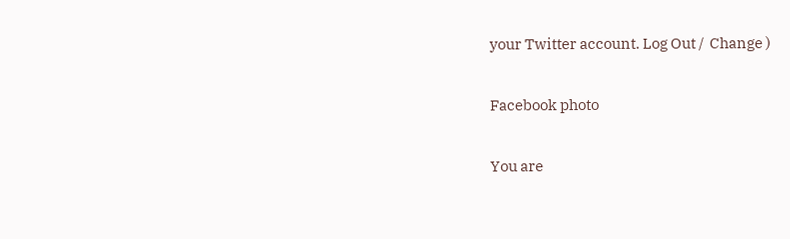your Twitter account. Log Out /  Change )

Facebook photo

You are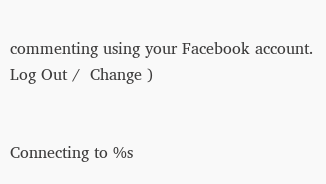commenting using your Facebook account. Log Out /  Change )


Connecting to %s